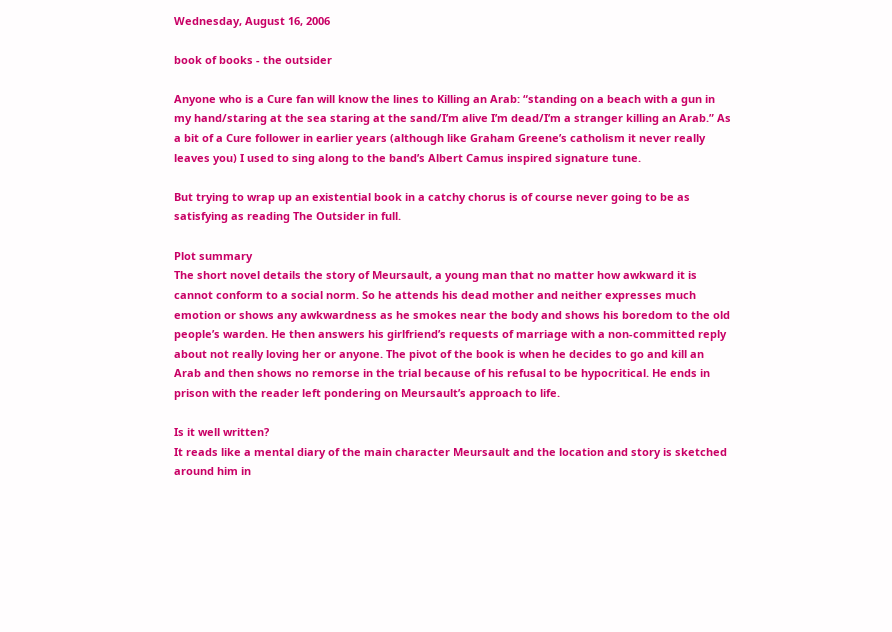Wednesday, August 16, 2006

book of books - the outsider

Anyone who is a Cure fan will know the lines to Killing an Arab: “standing on a beach with a gun in my hand/staring at the sea staring at the sand/I’m alive I’m dead/I’m a stranger killing an Arab.” As a bit of a Cure follower in earlier years (although like Graham Greene’s catholism it never really leaves you) I used to sing along to the band’s Albert Camus inspired signature tune.

But trying to wrap up an existential book in a catchy chorus is of course never going to be as satisfying as reading The Outsider in full.

Plot summary
The short novel details the story of Meursault, a young man that no matter how awkward it is cannot conform to a social norm. So he attends his dead mother and neither expresses much emotion or shows any awkwardness as he smokes near the body and shows his boredom to the old people’s warden. He then answers his girlfriend’s requests of marriage with a non-committed reply about not really loving her or anyone. The pivot of the book is when he decides to go and kill an Arab and then shows no remorse in the trial because of his refusal to be hypocritical. He ends in prison with the reader left pondering on Meursault’s approach to life.

Is it well written?
It reads like a mental diary of the main character Meursault and the location and story is sketched around him in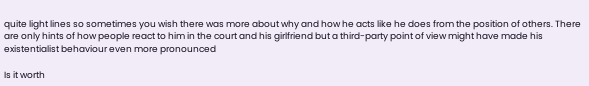quite light lines so sometimes you wish there was more about why and how he acts like he does from the position of others. There are only hints of how people react to him in the court and his girlfriend but a third-party point of view might have made his existentialist behaviour even more pronounced

Is it worth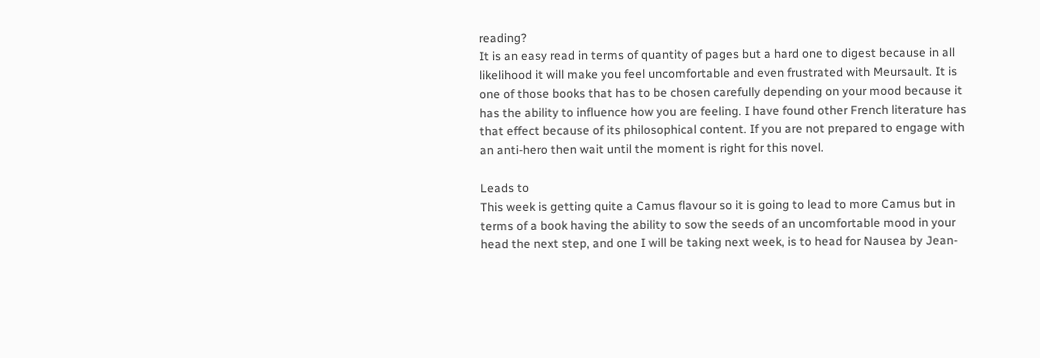reading?
It is an easy read in terms of quantity of pages but a hard one to digest because in all likelihood it will make you feel uncomfortable and even frustrated with Meursault. It is one of those books that has to be chosen carefully depending on your mood because it has the ability to influence how you are feeling. I have found other French literature has that effect because of its philosophical content. If you are not prepared to engage with an anti-hero then wait until the moment is right for this novel.

Leads to
This week is getting quite a Camus flavour so it is going to lead to more Camus but in terms of a book having the ability to sow the seeds of an uncomfortable mood in your head the next step, and one I will be taking next week, is to head for Nausea by Jean-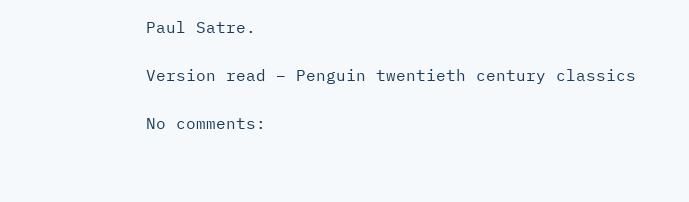Paul Satre.

Version read – Penguin twentieth century classics

No comments: